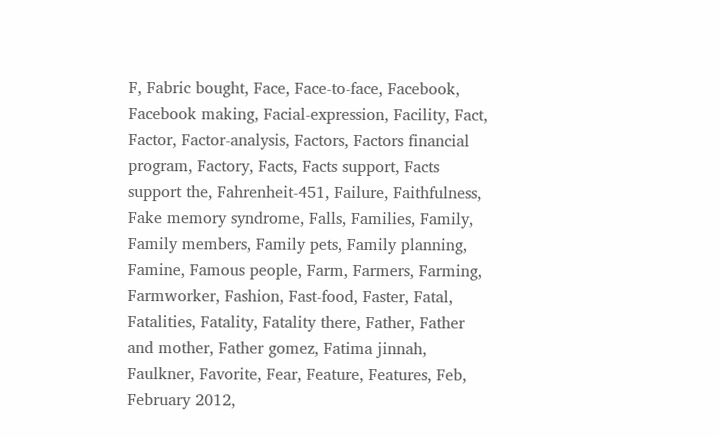F, Fabric bought, Face, Face-to-face, Facebook, Facebook making, Facial-expression, Facility, Fact, Factor, Factor-analysis, Factors, Factors financial program, Factory, Facts, Facts support, Facts support the, Fahrenheit-451, Failure, Faithfulness, Fake memory syndrome, Falls, Families, Family, Family members, Family pets, Family planning, Famine, Famous people, Farm, Farmers, Farming, Farmworker, Fashion, Fast-food, Faster, Fatal, Fatalities, Fatality, Fatality there, Father, Father and mother, Father gomez, Fatima jinnah, Faulkner, Favorite, Fear, Feature, Features, Feb, February 2012,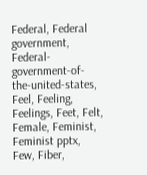Federal, Federal government, Federal-government-of-the-united-states, Feel, Feeling, Feelings, Feet, Felt, Female, Feminist, Feminist pptx, Few, Fiber,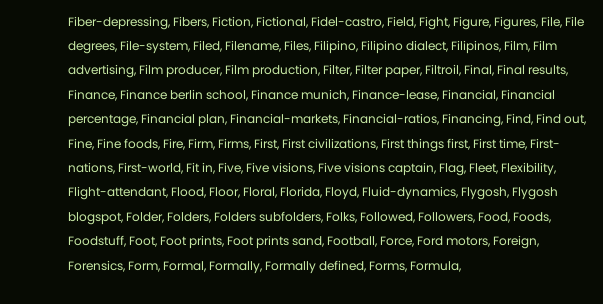Fiber-depressing, Fibers, Fiction, Fictional, Fidel-castro, Field, Fight, Figure, Figures, File, File degrees, File-system, Filed, Filename, Files, Filipino, Filipino dialect, Filipinos, Film, Film advertising, Film producer, Film production, Filter, Filter paper, Filtroil, Final, Final results, Finance, Finance berlin school, Finance munich, Finance-lease, Financial, Financial percentage, Financial plan, Financial-markets, Financial-ratios, Financing, Find, Find out, Fine, Fine foods, Fire, Firm, Firms, First, First civilizations, First things first, First time, First-nations, First-world, Fit in, Five, Five visions, Five visions captain, Flag, Fleet, Flexibility, Flight-attendant, Flood, Floor, Floral, Florida, Floyd, Fluid-dynamics, Flygosh, Flygosh blogspot, Folder, Folders, Folders subfolders, Folks, Followed, Followers, Food, Foods, Foodstuff, Foot, Foot prints, Foot prints sand, Football, Force, Ford motors, Foreign, Forensics, Form, Formal, Formally, Formally defined, Forms, Formula,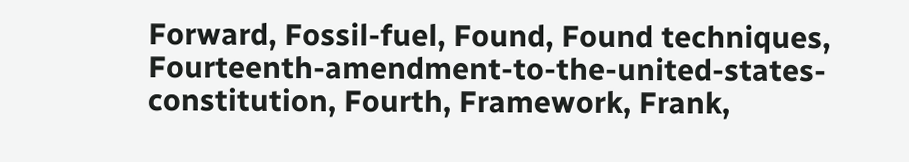Forward, Fossil-fuel, Found, Found techniques, Fourteenth-amendment-to-the-united-states-constitution, Fourth, Framework, Frank,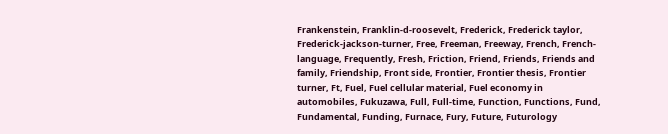Frankenstein, Franklin-d-roosevelt, Frederick, Frederick taylor, Frederick-jackson-turner, Free, Freeman, Freeway, French, French-language, Frequently, Fresh, Friction, Friend, Friends, Friends and family, Friendship, Front side, Frontier, Frontier thesis, Frontier turner, Ft, Fuel, Fuel cellular material, Fuel economy in automobiles, Fukuzawa, Full, Full-time, Function, Functions, Fund, Fundamental, Funding, Furnace, Fury, Future, Futurology